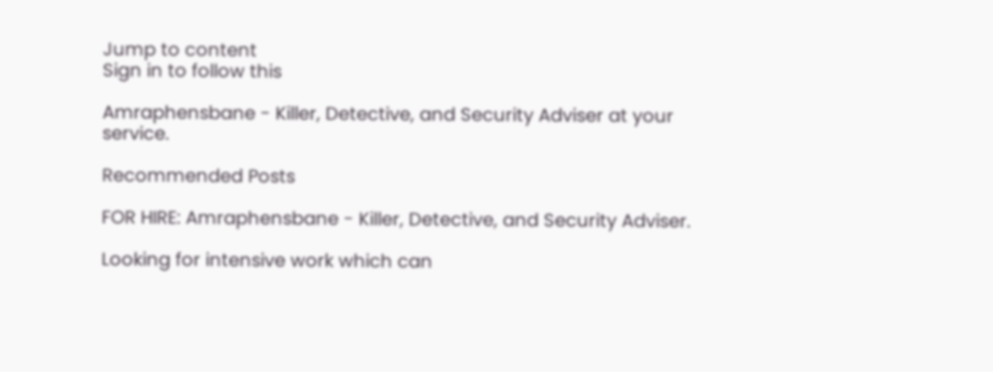Jump to content
Sign in to follow this

Amraphensbane - Killer, Detective, and Security Adviser at your service.

Recommended Posts

FOR HIRE: Amraphensbane - Killer, Detective, and Security Adviser.

Looking for intensive work which can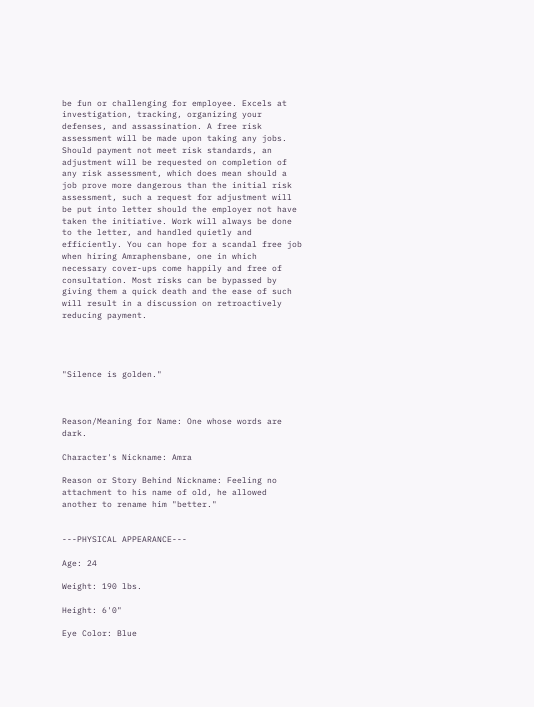be fun or challenging for employee. Excels at investigation, tracking, organizing your defenses, and assassination. A free risk assessment will be made upon taking any jobs. Should payment not meet risk standards, an adjustment will be requested on completion of any risk assessment, which does mean should a job prove more dangerous than the initial risk assessment, such a request for adjustment will be put into letter should the employer not have taken the initiative. Work will always be done to the letter, and handled quietly and efficiently. You can hope for a scandal free job when hiring Amraphensbane, one in which necessary cover-ups come happily and free of consultation. Most risks can be bypassed by giving them a quick death and the ease of such will result in a discussion on retroactively reducing payment.




"Silence is golden."



Reason/Meaning for Name: One whose words are dark.

Character's Nickname: Amra

Reason or Story Behind Nickname: Feeling no attachment to his name of old, he allowed another to rename him "better."


---PHYSICAL APPEARANCE---

Age: 24

Weight: 190 lbs.

Height: 6'0"

Eye Color: Blue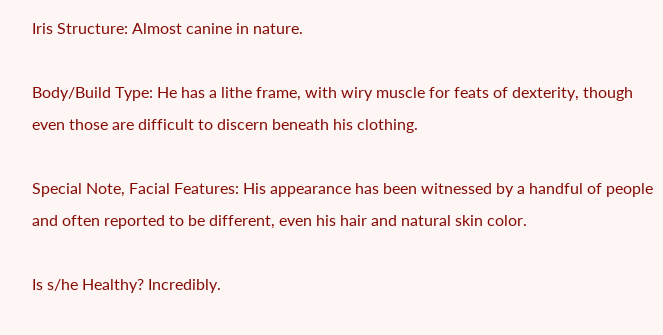Iris Structure: Almost canine in nature.

Body/Build Type: He has a lithe frame, with wiry muscle for feats of dexterity, though even those are difficult to discern beneath his clothing.

Special Note, Facial Features: His appearance has been witnessed by a handful of people and often reported to be different, even his hair and natural skin color.

Is s/he Healthy? Incredibly.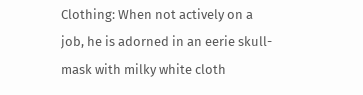Clothing: When not actively on a job, he is adorned in an eerie skull-mask with milky white cloth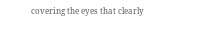covering the eyes that clearly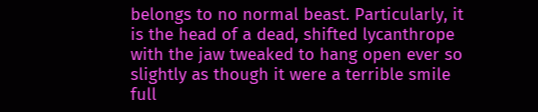belongs to no normal beast. Particularly, it is the head of a dead, shifted lycanthrope with the jaw tweaked to hang open ever so slightly as though it were a terrible smile full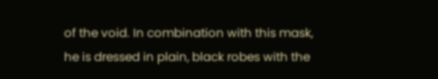of the void. In combination with this mask, he is dressed in plain, black robes with the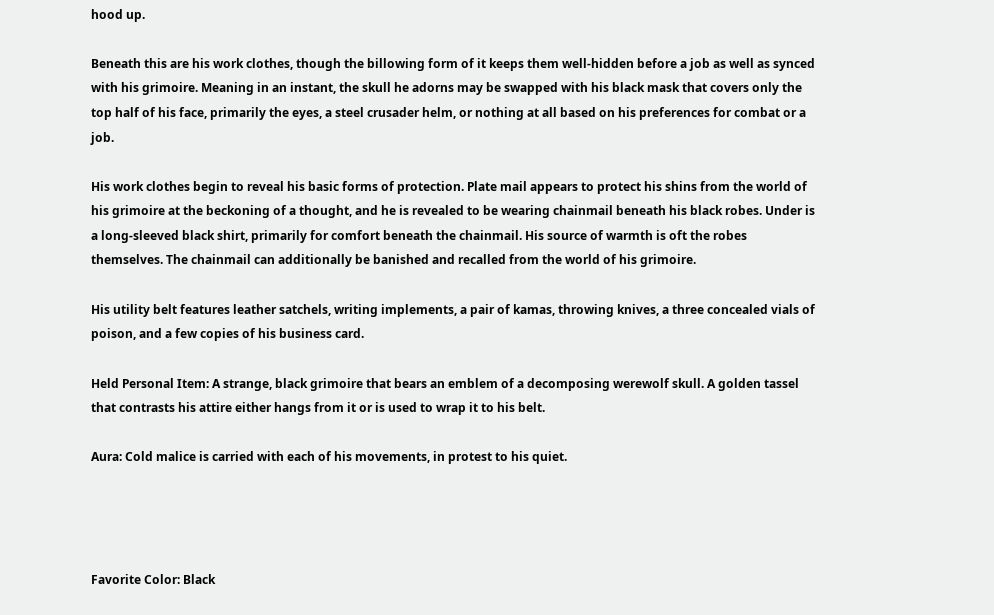hood up.

Beneath this are his work clothes, though the billowing form of it keeps them well-hidden before a job as well as synced with his grimoire. Meaning in an instant, the skull he adorns may be swapped with his black mask that covers only the top half of his face, primarily the eyes, a steel crusader helm, or nothing at all based on his preferences for combat or a job.

His work clothes begin to reveal his basic forms of protection. Plate mail appears to protect his shins from the world of his grimoire at the beckoning of a thought, and he is revealed to be wearing chainmail beneath his black robes. Under is a long-sleeved black shirt, primarily for comfort beneath the chainmail. His source of warmth is oft the robes themselves. The chainmail can additionally be banished and recalled from the world of his grimoire.

His utility belt features leather satchels, writing implements, a pair of kamas, throwing knives, a three concealed vials of poison, and a few copies of his business card.

Held Personal Item: A strange, black grimoire that bears an emblem of a decomposing werewolf skull. A golden tassel that contrasts his attire either hangs from it or is used to wrap it to his belt.

Aura: Cold malice is carried with each of his movements, in protest to his quiet.




Favorite Color: Black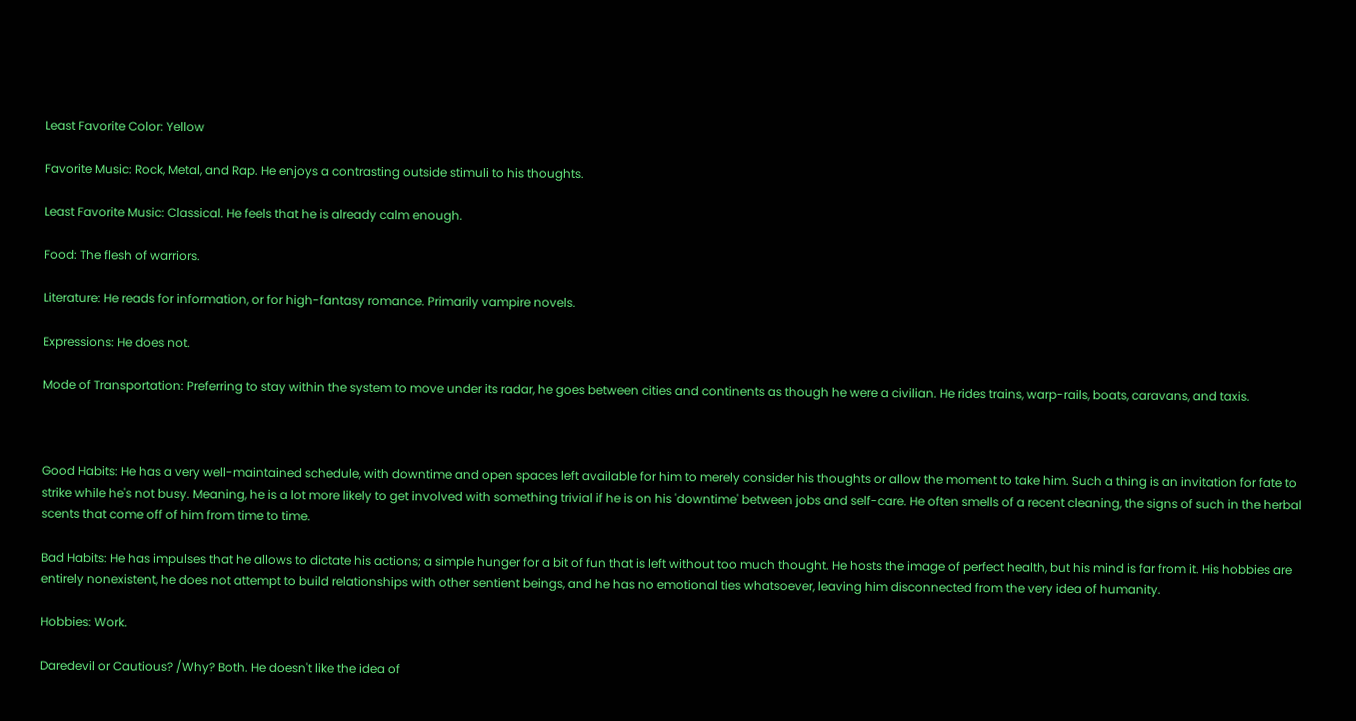Least Favorite Color: Yellow

Favorite Music: Rock, Metal, and Rap. He enjoys a contrasting outside stimuli to his thoughts.

Least Favorite Music: Classical. He feels that he is already calm enough.

Food: The flesh of warriors.

Literature: He reads for information, or for high-fantasy romance. Primarily vampire novels.

Expressions: He does not.

Mode of Transportation: Preferring to stay within the system to move under its radar, he goes between cities and continents as though he were a civilian. He rides trains, warp-rails, boats, caravans, and taxis.



Good Habits: He has a very well-maintained schedule, with downtime and open spaces left available for him to merely consider his thoughts or allow the moment to take him. Such a thing is an invitation for fate to strike while he's not busy. Meaning, he is a lot more likely to get involved with something trivial if he is on his 'downtime' between jobs and self-care. He often smells of a recent cleaning, the signs of such in the herbal scents that come off of him from time to time.

Bad Habits: He has impulses that he allows to dictate his actions; a simple hunger for a bit of fun that is left without too much thought. He hosts the image of perfect health, but his mind is far from it. His hobbies are entirely nonexistent, he does not attempt to build relationships with other sentient beings, and he has no emotional ties whatsoever, leaving him disconnected from the very idea of humanity.

Hobbies: Work.

Daredevil or Cautious? /Why? Both. He doesn't like the idea of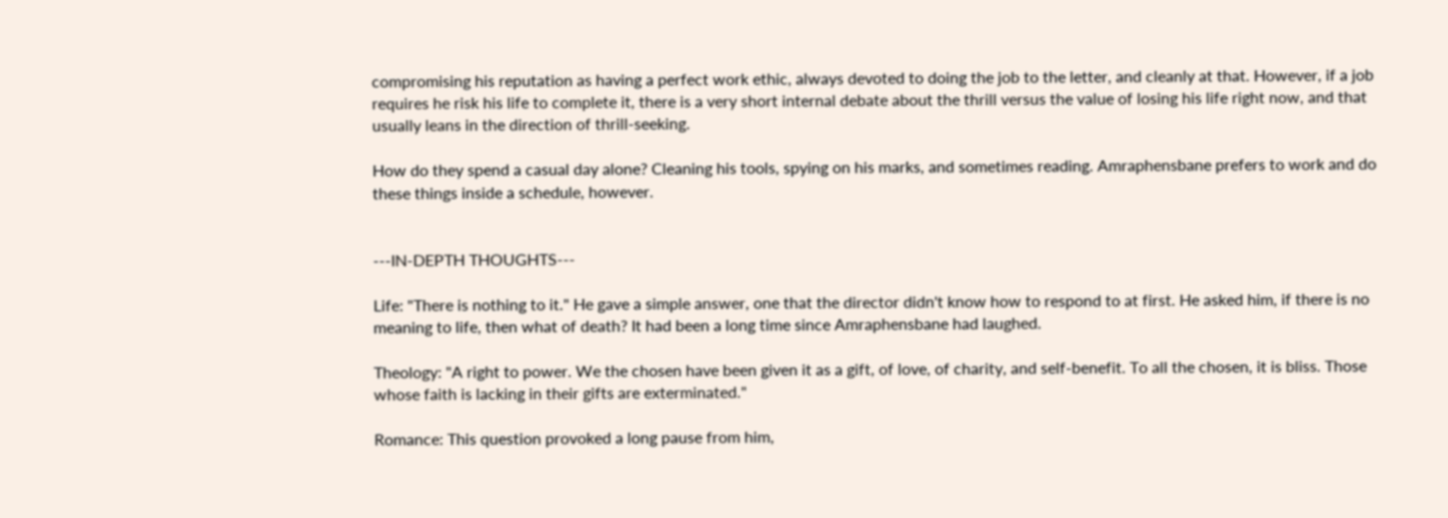compromising his reputation as having a perfect work ethic, always devoted to doing the job to the letter, and cleanly at that. However, if a job requires he risk his life to complete it, there is a very short internal debate about the thrill versus the value of losing his life right now, and that usually leans in the direction of thrill-seeking.

How do they spend a casual day alone? Cleaning his tools, spying on his marks, and sometimes reading. Amraphensbane prefers to work and do these things inside a schedule, however.


---IN-DEPTH THOUGHTS---

Life: "There is nothing to it." He gave a simple answer, one that the director didn't know how to respond to at first. He asked him, if there is no meaning to life, then what of death? It had been a long time since Amraphensbane had laughed.

Theology: "A right to power. We the chosen have been given it as a gift, of love, of charity, and self-benefit. To all the chosen, it is bliss. Those whose faith is lacking in their gifts are exterminated."

Romance: This question provoked a long pause from him,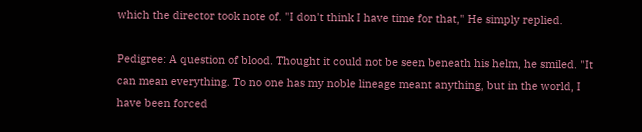which the director took note of. "I don't think I have time for that," He simply replied.

Pedigree: A question of blood. Thought it could not be seen beneath his helm, he smiled. "It can mean everything. To no one has my noble lineage meant anything, but in the world, I have been forced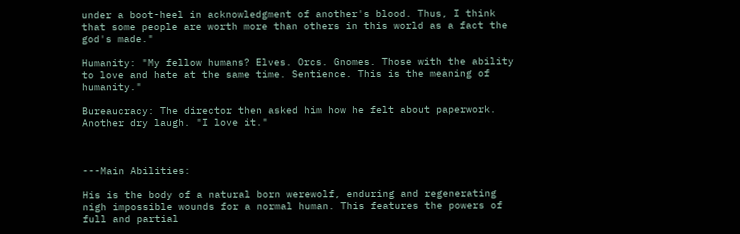under a boot-heel in acknowledgment of another's blood. Thus, I think that some people are worth more than others in this world as a fact the god's made."

Humanity: "My fellow humans? Elves. Orcs. Gnomes. Those with the ability to love and hate at the same time. Sentience. This is the meaning of humanity."

Bureaucracy: The director then asked him how he felt about paperwork. Another dry laugh. "I love it."



---Main Abilities:

His is the body of a natural born werewolf, enduring and regenerating nigh impossible wounds for a normal human. This features the powers of full and partial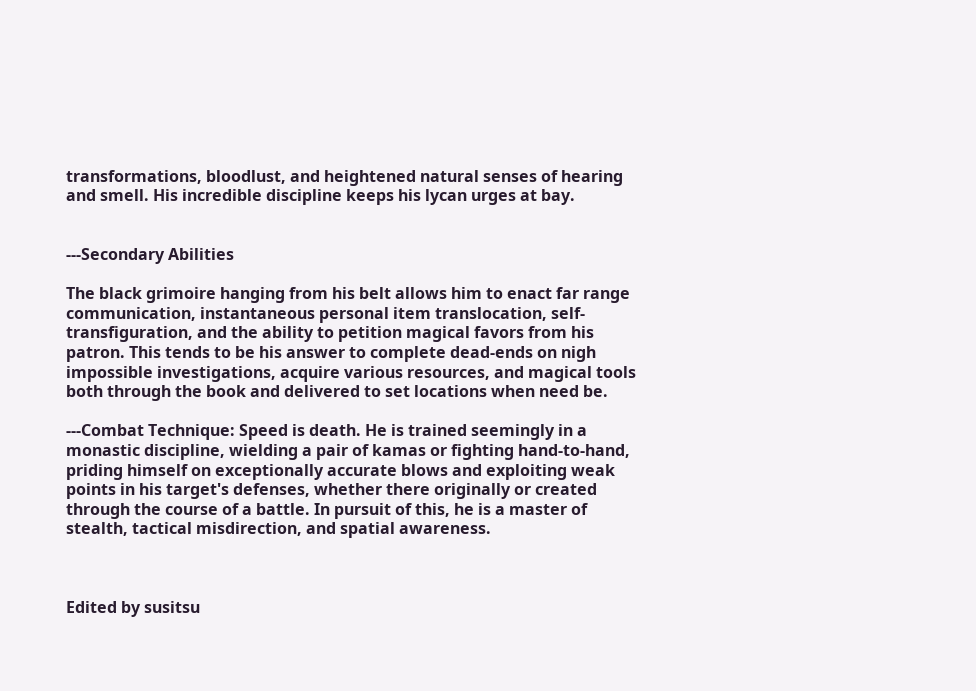transformations, bloodlust, and heightened natural senses of hearing and smell. His incredible discipline keeps his lycan urges at bay.


---Secondary Abilities

The black grimoire hanging from his belt allows him to enact far range communication, instantaneous personal item translocation, self-transfiguration, and the ability to petition magical favors from his patron. This tends to be his answer to complete dead-ends on nigh impossible investigations, acquire various resources, and magical tools both through the book and delivered to set locations when need be.

---Combat Technique: Speed is death. He is trained seemingly in a monastic discipline, wielding a pair of kamas or fighting hand-to-hand, priding himself on exceptionally accurate blows and exploiting weak points in his target's defenses, whether there originally or created through the course of a battle. In pursuit of this, he is a master of stealth, tactical misdirection, and spatial awareness.



Edited by susitsu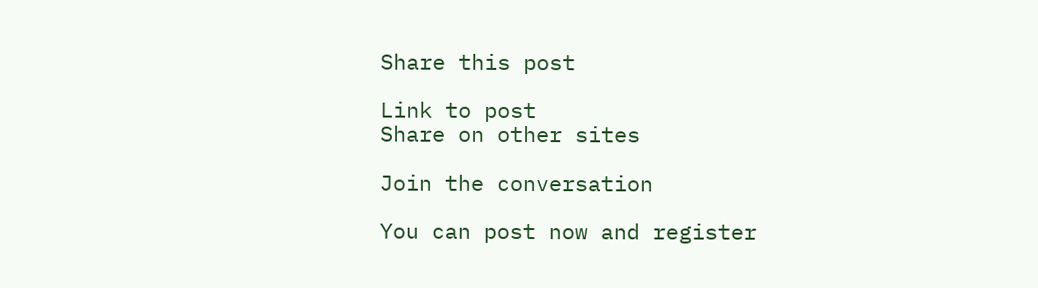Share this post

Link to post
Share on other sites

Join the conversation

You can post now and register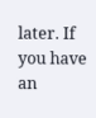later. If you have an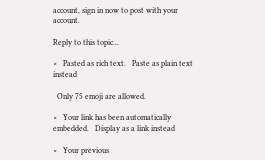account, sign in now to post with your account.

Reply to this topic...

×   Pasted as rich text.   Paste as plain text instead

  Only 75 emoji are allowed.

×   Your link has been automatically embedded.   Display as a link instead

×   Your previous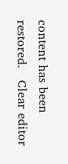content has been restored.   Clear editor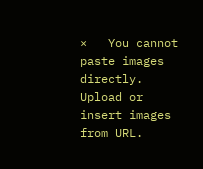×   You cannot paste images directly. Upload or insert images from URL.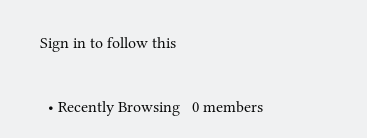Sign in to follow this

  • Recently Browsing   0 members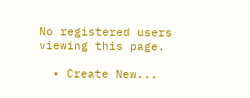No registered users viewing this page.

  • Create New...